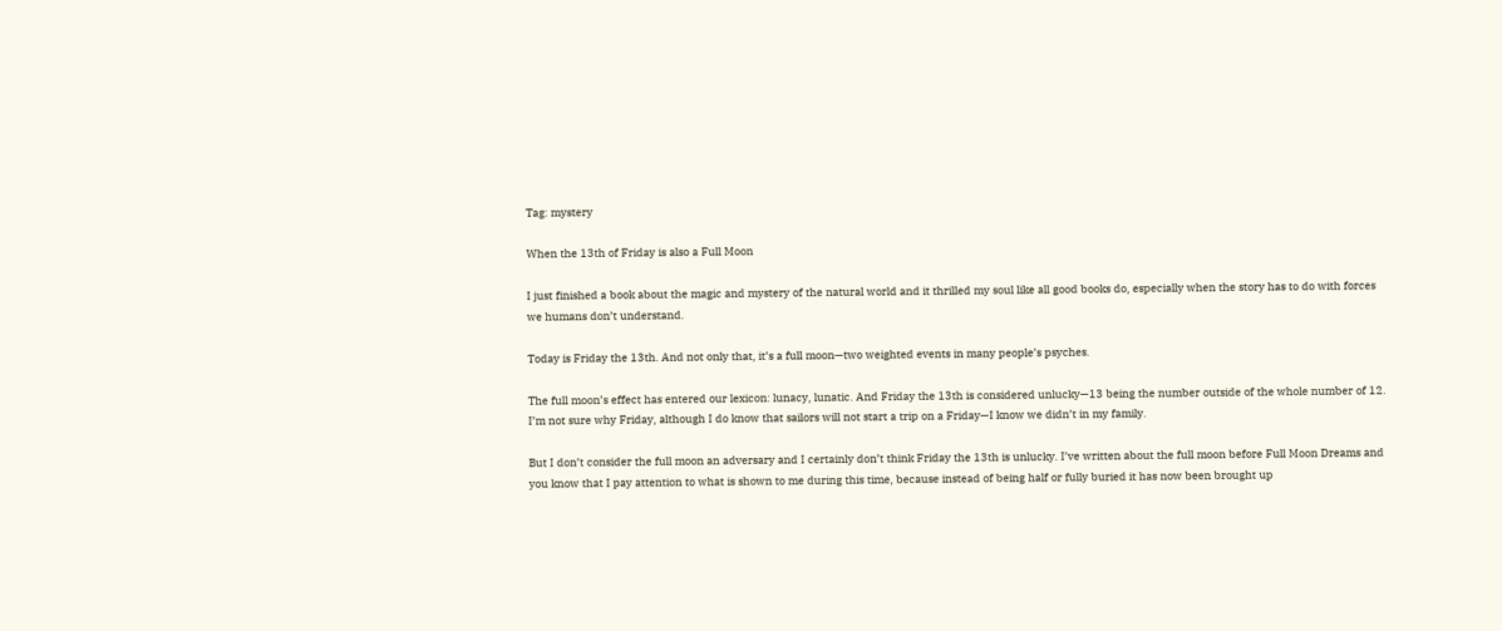Tag: mystery

When the 13th of Friday is also a Full Moon

I just finished a book about the magic and mystery of the natural world and it thrilled my soul like all good books do, especially when the story has to do with forces we humans don’t understand.

Today is Friday the 13th. And not only that, it’s a full moon—two weighted events in many people’s psyches.

The full moon’s effect has entered our lexicon: lunacy, lunatic. And Friday the 13th is considered unlucky—13 being the number outside of the whole number of 12. I’m not sure why Friday, although I do know that sailors will not start a trip on a Friday—I know we didn’t in my family.

But I don’t consider the full moon an adversary and I certainly don’t think Friday the 13th is unlucky. I’ve written about the full moon before Full Moon Dreams and you know that I pay attention to what is shown to me during this time, because instead of being half or fully buried it has now been brought up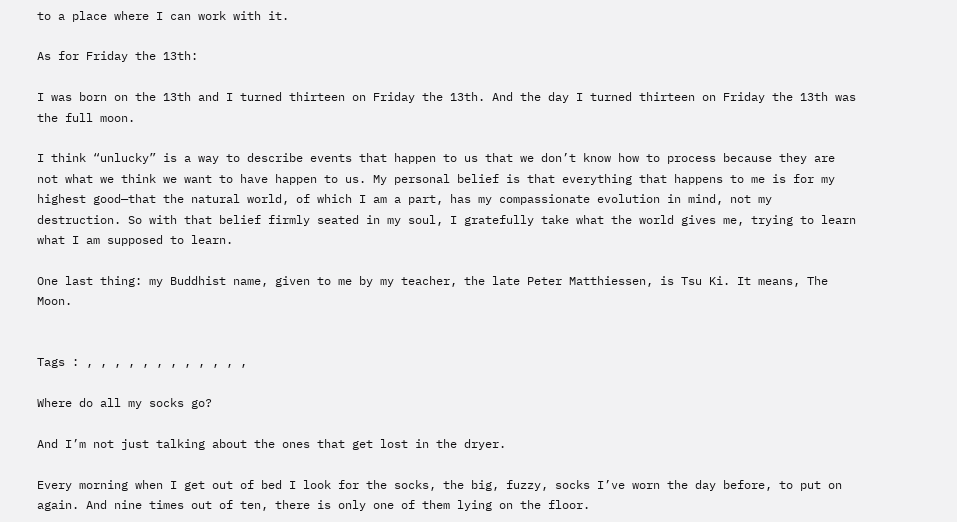to a place where I can work with it.

As for Friday the 13th:

I was born on the 13th and I turned thirteen on Friday the 13th. And the day I turned thirteen on Friday the 13th was the full moon.

I think “unlucky” is a way to describe events that happen to us that we don’t know how to process because they are not what we think we want to have happen to us. My personal belief is that everything that happens to me is for my highest good—that the natural world, of which I am a part, has my compassionate evolution in mind, not my destruction. So with that belief firmly seated in my soul, I gratefully take what the world gives me, trying to learn what I am supposed to learn.

One last thing: my Buddhist name, given to me by my teacher, the late Peter Matthiessen, is Tsu Ki. It means, The Moon.


Tags : , , , , , , , , , , , ,

Where do all my socks go?

And I’m not just talking about the ones that get lost in the dryer.

Every morning when I get out of bed I look for the socks, the big, fuzzy, socks I’ve worn the day before, to put on again. And nine times out of ten, there is only one of them lying on the floor.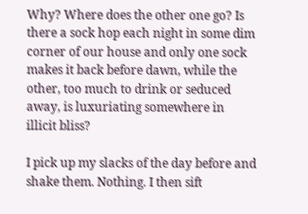Why? Where does the other one go? Is there a sock hop each night in some dim corner of our house and only one sock makes it back before dawn, while the other, too much to drink or seduced away, is luxuriating somewhere in illicit bliss?

I pick up my slacks of the day before and shake them. Nothing. I then sift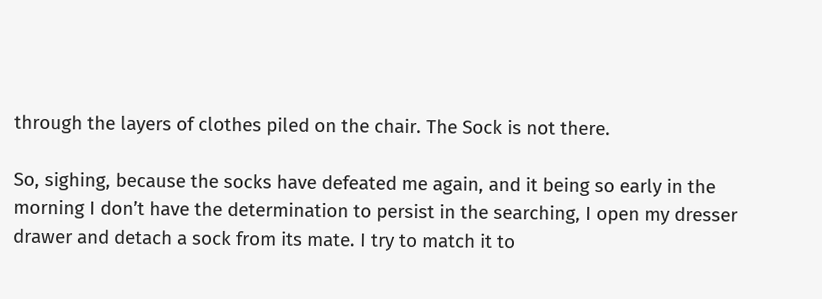through the layers of clothes piled on the chair. The Sock is not there.

So, sighing, because the socks have defeated me again, and it being so early in the morning I don’t have the determination to persist in the searching, I open my dresser drawer and detach a sock from its mate. I try to match it to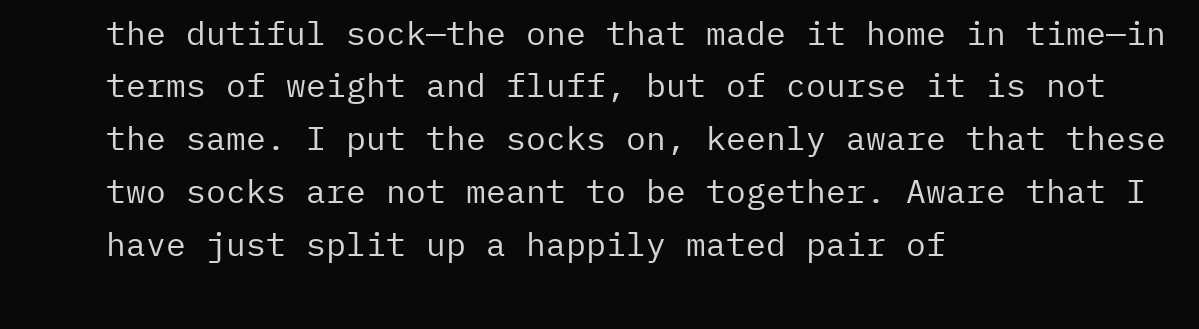the dutiful sock—the one that made it home in time—in terms of weight and fluff, but of course it is not the same. I put the socks on, keenly aware that these two socks are not meant to be together. Aware that I have just split up a happily mated pair of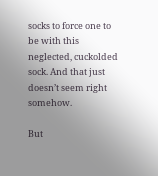socks to force one to be with this neglected, cuckolded sock. And that just doesn’t seem right somehow.

But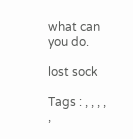what can you do.

lost sock

Tags : , , , , ,